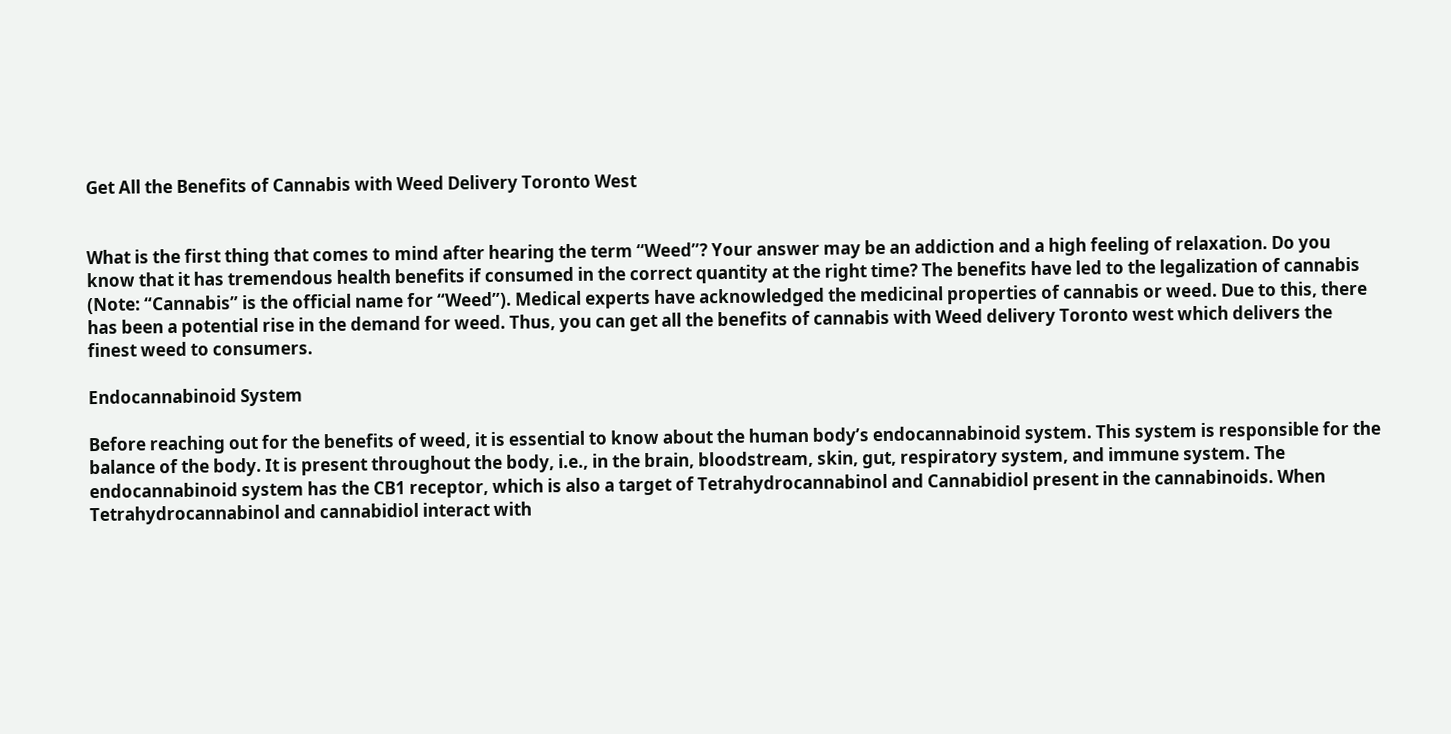Get All the Benefits of Cannabis with Weed Delivery Toronto West


What is the first thing that comes to mind after hearing the term “Weed”? Your answer may be an addiction and a high feeling of relaxation. Do you know that it has tremendous health benefits if consumed in the correct quantity at the right time? The benefits have led to the legalization of cannabis (Note: “Cannabis” is the official name for “Weed”). Medical experts have acknowledged the medicinal properties of cannabis or weed. Due to this, there has been a potential rise in the demand for weed. Thus, you can get all the benefits of cannabis with Weed delivery Toronto west which delivers the finest weed to consumers.

Endocannabinoid System

Before reaching out for the benefits of weed, it is essential to know about the human body’s endocannabinoid system. This system is responsible for the balance of the body. It is present throughout the body, i.e., in the brain, bloodstream, skin, gut, respiratory system, and immune system. The endocannabinoid system has the CB1 receptor, which is also a target of Tetrahydrocannabinol and Cannabidiol present in the cannabinoids. When Tetrahydrocannabinol and cannabidiol interact with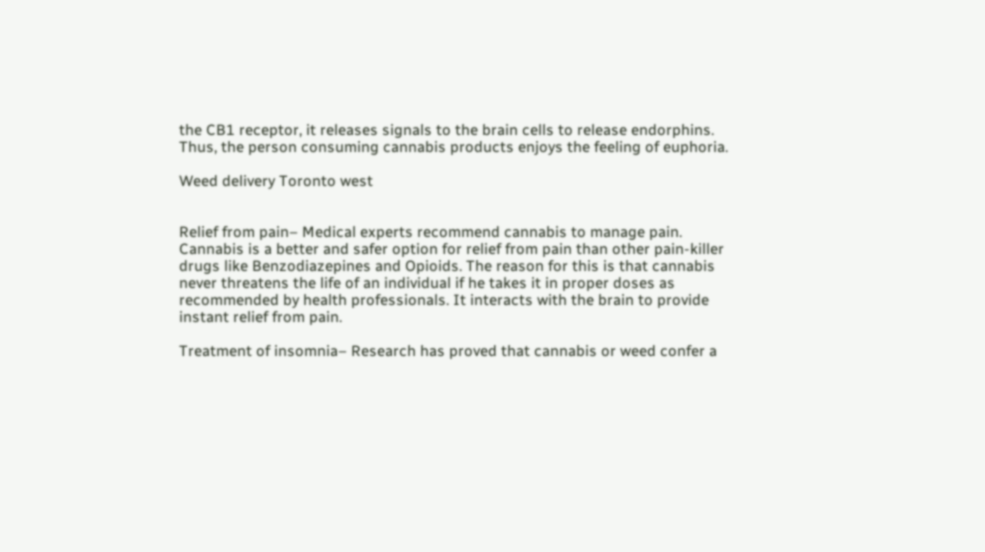the CB1 receptor, it releases signals to the brain cells to release endorphins. Thus, the person consuming cannabis products enjoys the feeling of euphoria.

Weed delivery Toronto west


Relief from pain– Medical experts recommend cannabis to manage pain. Cannabis is a better and safer option for relief from pain than other pain-killer drugs like Benzodiazepines and Opioids. The reason for this is that cannabis never threatens the life of an individual if he takes it in proper doses as recommended by health professionals. It interacts with the brain to provide instant relief from pain.

Treatment of insomnia– Research has proved that cannabis or weed confer a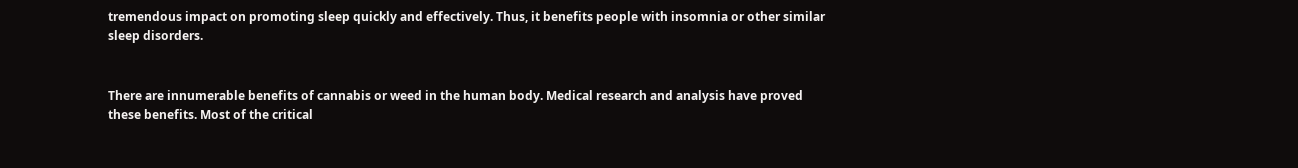tremendous impact on promoting sleep quickly and effectively. Thus, it benefits people with insomnia or other similar sleep disorders.


There are innumerable benefits of cannabis or weed in the human body. Medical research and analysis have proved these benefits. Most of the critical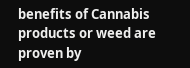benefits of Cannabis products or weed are proven by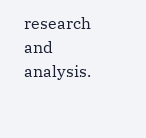research and analysis.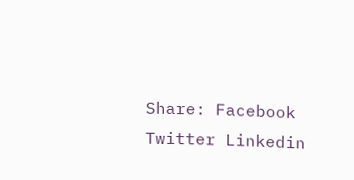Share: Facebook Twitter Linkedin